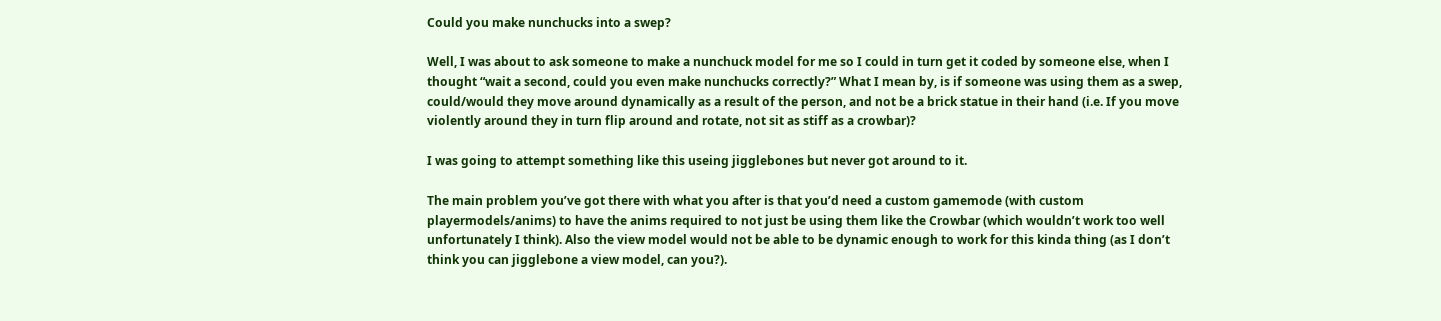Could you make nunchucks into a swep?

Well, I was about to ask someone to make a nunchuck model for me so I could in turn get it coded by someone else, when I thought “wait a second, could you even make nunchucks correctly?” What I mean by, is if someone was using them as a swep, could/would they move around dynamically as a result of the person, and not be a brick statue in their hand (i.e. If you move violently around they in turn flip around and rotate, not sit as stiff as a crowbar)?

I was going to attempt something like this useing jigglebones but never got around to it.

The main problem you’ve got there with what you after is that you’d need a custom gamemode (with custom playermodels/anims) to have the anims required to not just be using them like the Crowbar (which wouldn’t work too well unfortunately I think). Also the view model would not be able to be dynamic enough to work for this kinda thing (as I don’t think you can jigglebone a view model, can you?).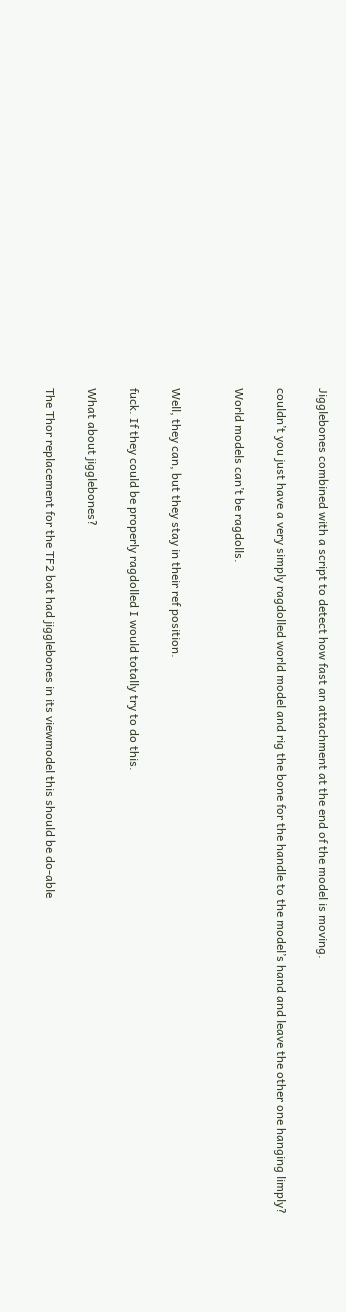Jigglebones combined with a script to detect how fast an attachment at the end of the model is moving.

couldn’t you just have a very simply ragdolled world model and rig the bone for the handle to the model’s hand and leave the other one hanging limply?

World models can’t be ragdolls.


Well, they can, but they stay in their ref position.

fuck. If they could be properly ragdolled I would totally try to do this.

What about jigglebones?

The Thor replacement for the TF2 bat had jigglebones in its viewmodel this should be do-able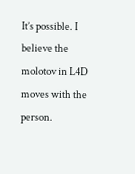It’s possible. I believe the molotov in L4D moves with the person.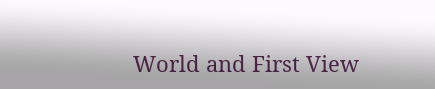World and First View